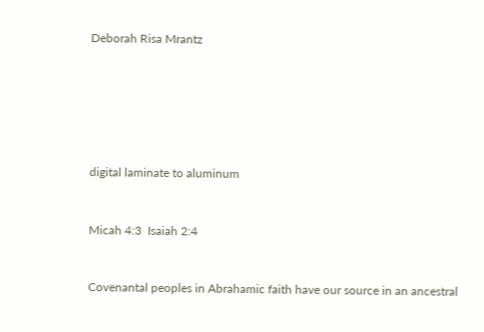Deborah Risa Mrantz






digital laminate to aluminum


Micah 4:3  Isaiah 2:4


Covenantal peoples in Abrahamic faith have our source in an ancestral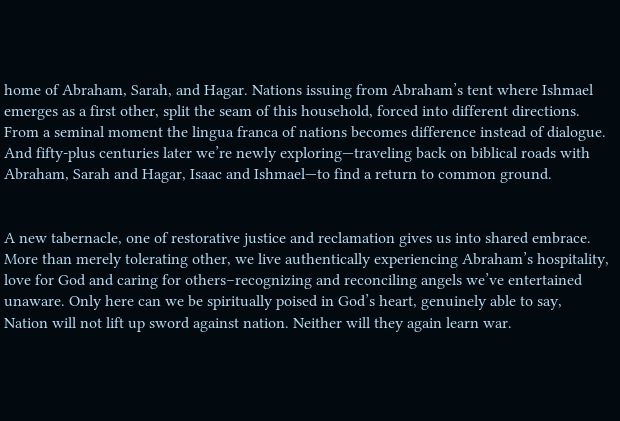home of Abraham, Sarah, and Hagar. Nations issuing from Abraham’s tent where Ishmael emerges as a first other, split the seam of this household, forced into different directions. From a seminal moment the lingua franca of nations becomes difference instead of dialogue. And fifty-plus centuries later we’re newly exploring—traveling back on biblical roads with Abraham, Sarah and Hagar, Isaac and Ishmael—to find a return to common ground.


A new tabernacle, one of restorative justice and reclamation gives us into shared embrace. More than merely tolerating other, we live authentically experiencing Abraham’s hospitality, love for God and caring for others–recognizing and reconciling angels we’ve entertained unaware. Only here can we be spiritually poised in God’s heart, genuinely able to say, Nation will not lift up sword against nation. Neither will they again learn war.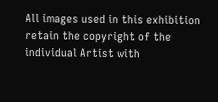All images used in this exhibition retain the copyright of the individual Artist with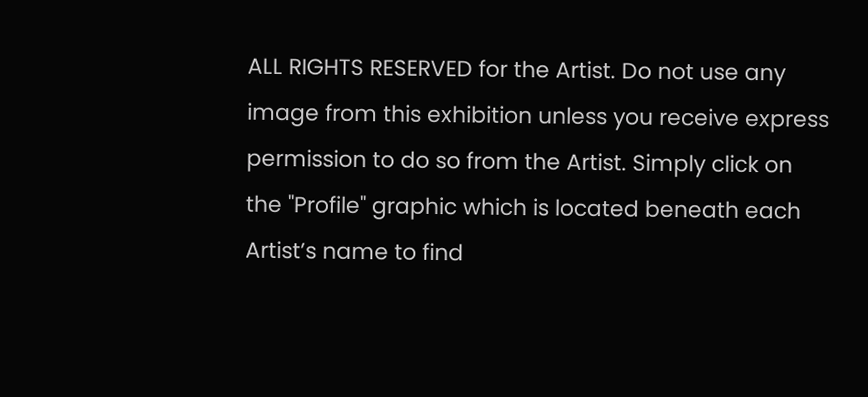ALL RIGHTS RESERVED for the Artist. Do not use any image from this exhibition unless you receive express permission to do so from the Artist. Simply click on the "Profile" graphic which is located beneath each Artist’s name to find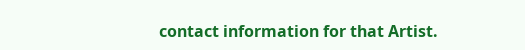contact information for that Artist.